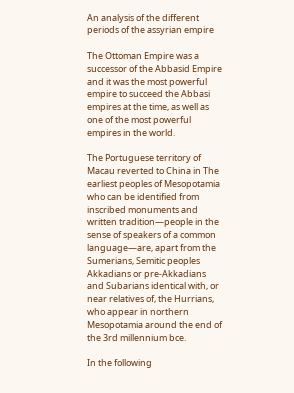An analysis of the different periods of the assyrian empire

The Ottoman Empire was a successor of the Abbasid Empire and it was the most powerful empire to succeed the Abbasi empires at the time, as well as one of the most powerful empires in the world.

The Portuguese territory of Macau reverted to China in The earliest peoples of Mesopotamia who can be identified from inscribed monuments and written tradition—people in the sense of speakers of a common language—are, apart from the Sumerians, Semitic peoples Akkadians or pre-Akkadians and Subarians identical with, or near relatives of, the Hurrians, who appear in northern Mesopotamia around the end of the 3rd millennium bce.

In the following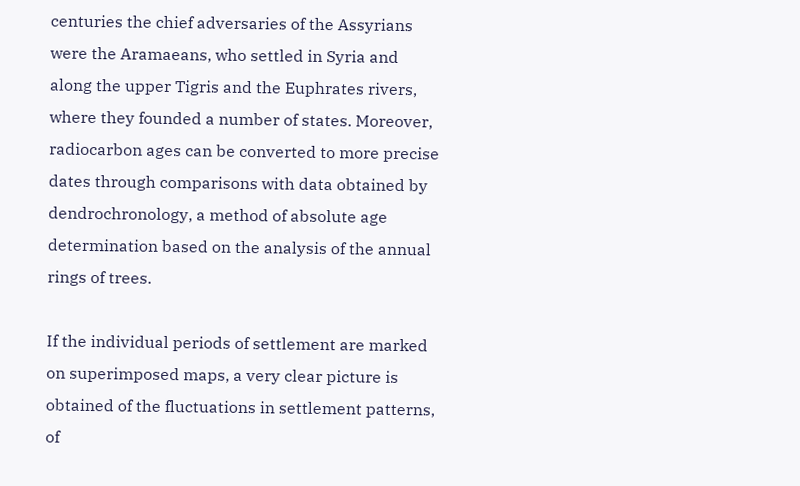centuries the chief adversaries of the Assyrians were the Aramaeans, who settled in Syria and along the upper Tigris and the Euphrates rivers, where they founded a number of states. Moreover, radiocarbon ages can be converted to more precise dates through comparisons with data obtained by dendrochronology, a method of absolute age determination based on the analysis of the annual rings of trees.

If the individual periods of settlement are marked on superimposed maps, a very clear picture is obtained of the fluctuations in settlement patterns, of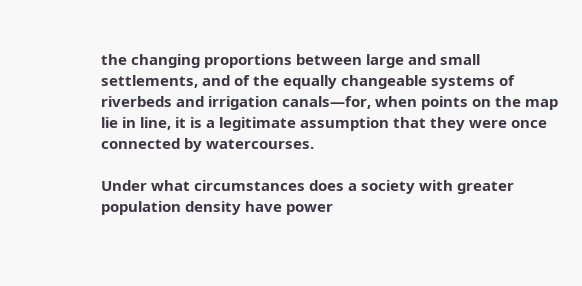the changing proportions between large and small settlements, and of the equally changeable systems of riverbeds and irrigation canals—for, when points on the map lie in line, it is a legitimate assumption that they were once connected by watercourses.

Under what circumstances does a society with greater population density have power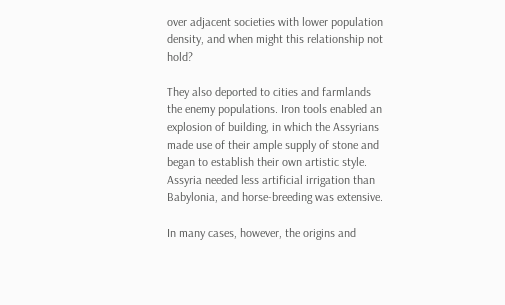over adjacent societies with lower population density, and when might this relationship not hold?

They also deported to cities and farmlands the enemy populations. Iron tools enabled an explosion of building, in which the Assyrians made use of their ample supply of stone and began to establish their own artistic style. Assyria needed less artificial irrigation than Babylonia, and horse-breeding was extensive.

In many cases, however, the origins and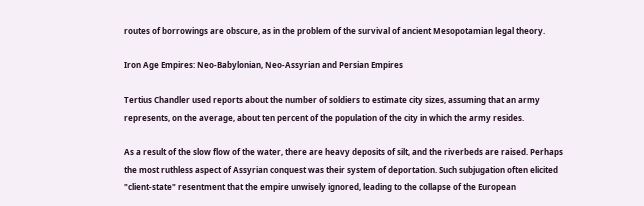routes of borrowings are obscure, as in the problem of the survival of ancient Mesopotamian legal theory.

Iron Age Empires: Neo-Babylonian, Neo-Assyrian and Persian Empires

Tertius Chandler used reports about the number of soldiers to estimate city sizes, assuming that an army represents, on the average, about ten percent of the population of the city in which the army resides.

As a result of the slow flow of the water, there are heavy deposits of silt, and the riverbeds are raised. Perhaps the most ruthless aspect of Assyrian conquest was their system of deportation. Such subjugation often elicited "client-state" resentment that the empire unwisely ignored, leading to the collapse of the European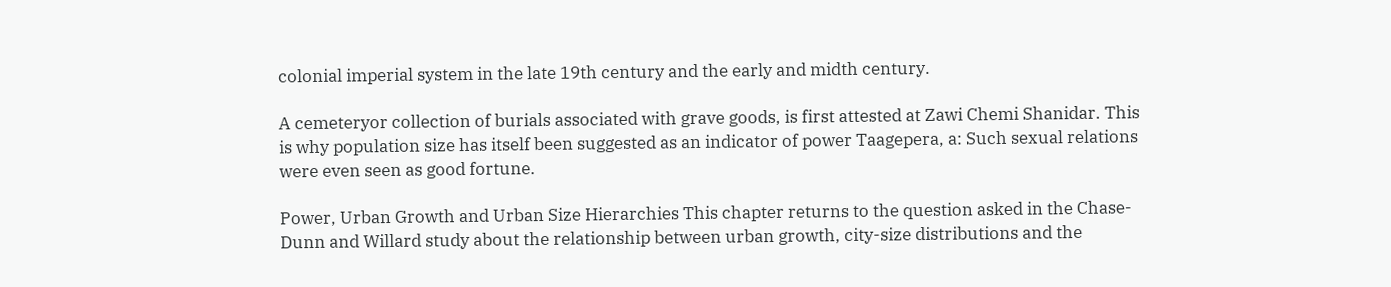colonial imperial system in the late 19th century and the early and midth century.

A cemeteryor collection of burials associated with grave goods, is first attested at Zawi Chemi Shanidar. This is why population size has itself been suggested as an indicator of power Taagepera, a: Such sexual relations were even seen as good fortune.

Power, Urban Growth and Urban Size Hierarchies This chapter returns to the question asked in the Chase-Dunn and Willard study about the relationship between urban growth, city-size distributions and the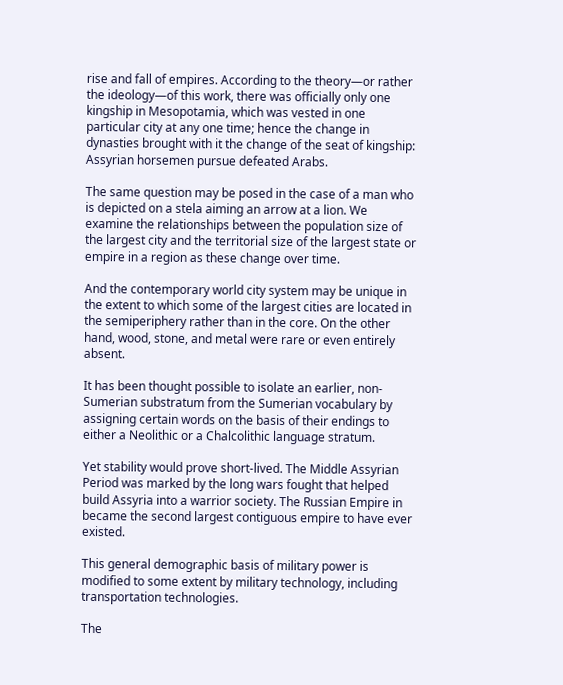rise and fall of empires. According to the theory—or rather the ideology—of this work, there was officially only one kingship in Mesopotamia, which was vested in one particular city at any one time; hence the change in dynasties brought with it the change of the seat of kingship: Assyrian horsemen pursue defeated Arabs.

The same question may be posed in the case of a man who is depicted on a stela aiming an arrow at a lion. We examine the relationships between the population size of the largest city and the territorial size of the largest state or empire in a region as these change over time.

And the contemporary world city system may be unique in the extent to which some of the largest cities are located in the semiperiphery rather than in the core. On the other hand, wood, stone, and metal were rare or even entirely absent.

It has been thought possible to isolate an earlier, non-Sumerian substratum from the Sumerian vocabulary by assigning certain words on the basis of their endings to either a Neolithic or a Chalcolithic language stratum.

Yet stability would prove short-lived. The Middle Assyrian Period was marked by the long wars fought that helped build Assyria into a warrior society. The Russian Empire in became the second largest contiguous empire to have ever existed.

This general demographic basis of military power is modified to some extent by military technology, including transportation technologies.

The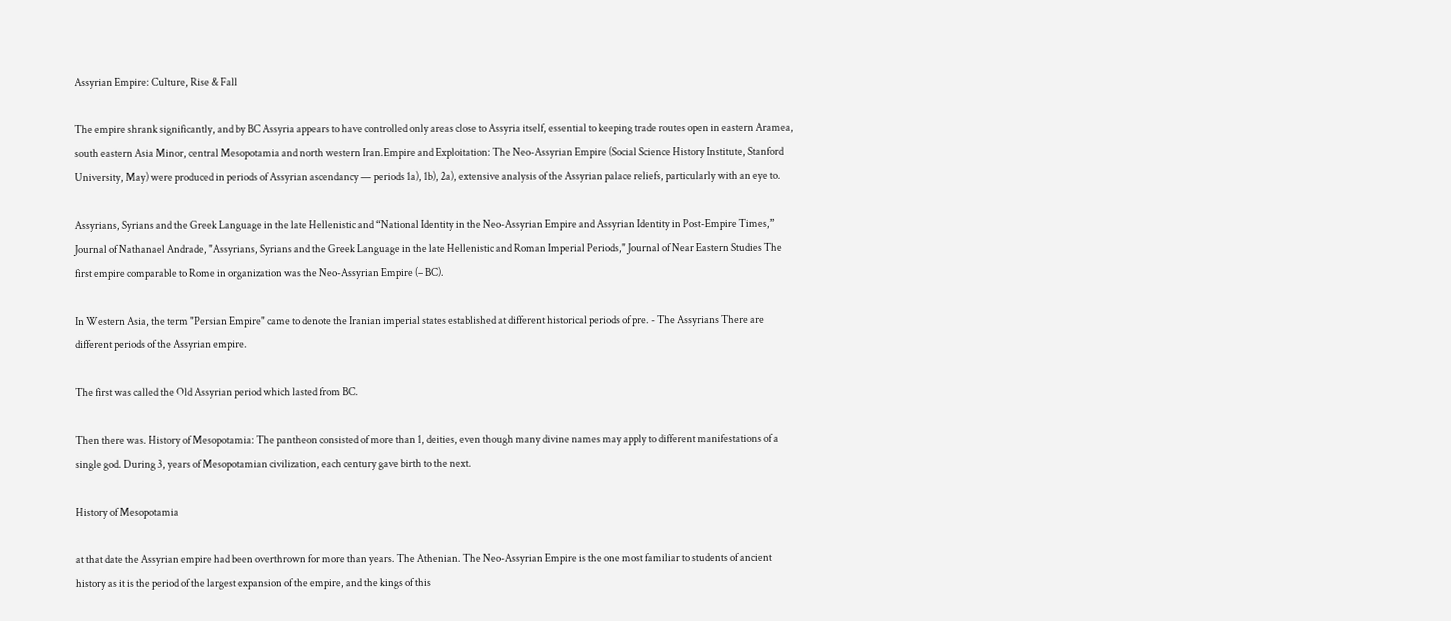Assyrian Empire: Culture, Rise & Fall

The empire shrank significantly, and by BC Assyria appears to have controlled only areas close to Assyria itself, essential to keeping trade routes open in eastern Aramea, south eastern Asia Minor, central Mesopotamia and north western Iran.Empire and Exploitation: The Neo-Assyrian Empire (Social Science History Institute, Stanford University, May) were produced in periods of Assyrian ascendancy — periods 1a), 1b), 2a), extensive analysis of the Assyrian palace reliefs, particularly with an eye to.

Assyrians, Syrians and the Greek Language in the late Hellenistic and “National Identity in the Neo-Assyrian Empire and Assyrian Identity in Post-Empire Times,” Journal of Nathanael Andrade, "Assyrians, Syrians and the Greek Language in the late Hellenistic and Roman Imperial Periods," Journal of Near Eastern Studies The first empire comparable to Rome in organization was the Neo-Assyrian Empire (– BC).

In Western Asia, the term "Persian Empire" came to denote the Iranian imperial states established at different historical periods of pre. - The Assyrians There are different periods of the Assyrian empire.

The first was called the Old Assyrian period which lasted from BC.

Then there was. History of Mesopotamia: The pantheon consisted of more than 1, deities, even though many divine names may apply to different manifestations of a single god. During 3, years of Mesopotamian civilization, each century gave birth to the next.

History of Mesopotamia

at that date the Assyrian empire had been overthrown for more than years. The Athenian. The Neo-Assyrian Empire is the one most familiar to students of ancient history as it is the period of the largest expansion of the empire, and the kings of this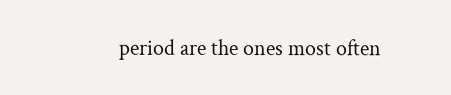period are the ones most often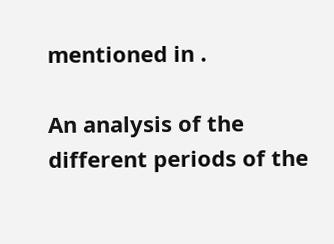mentioned in .

An analysis of the different periods of the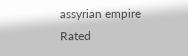assyrian empire
Rated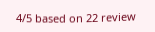4/5 based on 22 review